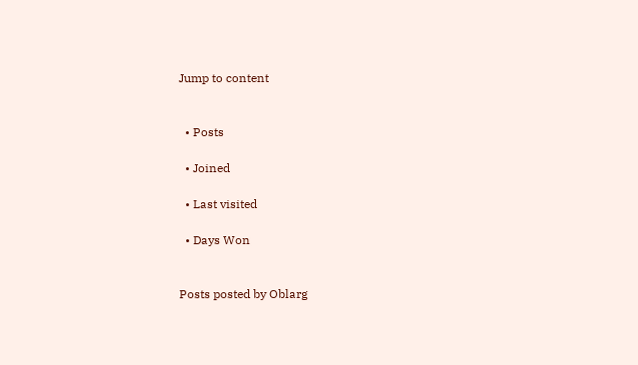Jump to content


  • Posts

  • Joined

  • Last visited

  • Days Won


Posts posted by Oblarg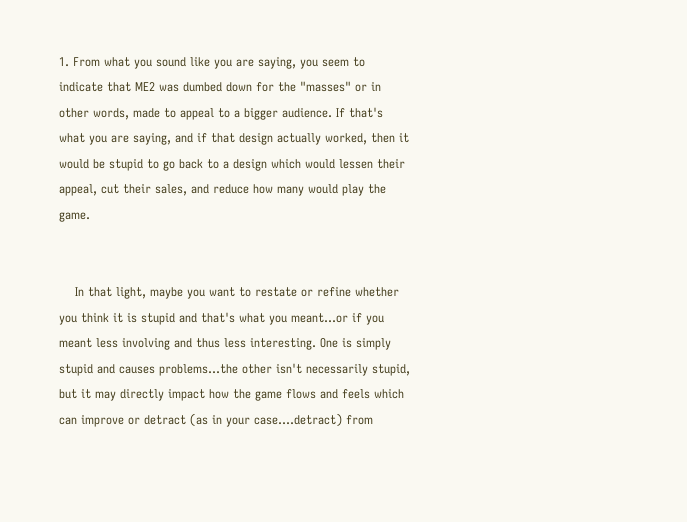1. From what you sound like you are saying, you seem to indicate that ME2 was dumbed down for the "masses" or in other words, made to appeal to a bigger audience. If that's what you are saying, and if that design actually worked, then it would be stupid to go back to a design which would lessen their appeal, cut their sales, and reduce how many would play the game.


    In that light, maybe you want to restate or refine whether you think it is stupid and that's what you meant...or if you meant less involving and thus less interesting. One is simply stupid and causes problems...the other isn't necessarily stupid, but it may directly impact how the game flows and feels which can improve or detract (as in your case....detract) from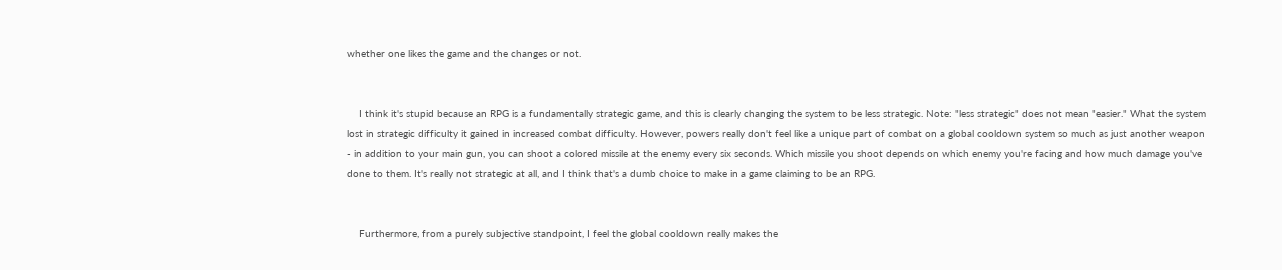whether one likes the game and the changes or not.


    I think it's stupid because an RPG is a fundamentally strategic game, and this is clearly changing the system to be less strategic. Note: "less strategic" does not mean "easier." What the system lost in strategic difficulty it gained in increased combat difficulty. However, powers really don't feel like a unique part of combat on a global cooldown system so much as just another weapon - in addition to your main gun, you can shoot a colored missile at the enemy every six seconds. Which missile you shoot depends on which enemy you're facing and how much damage you've done to them. It's really not strategic at all, and I think that's a dumb choice to make in a game claiming to be an RPG.


    Furthermore, from a purely subjective standpoint, I feel the global cooldown really makes the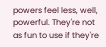powers feel less, well, powerful. They're not as fun to use if they're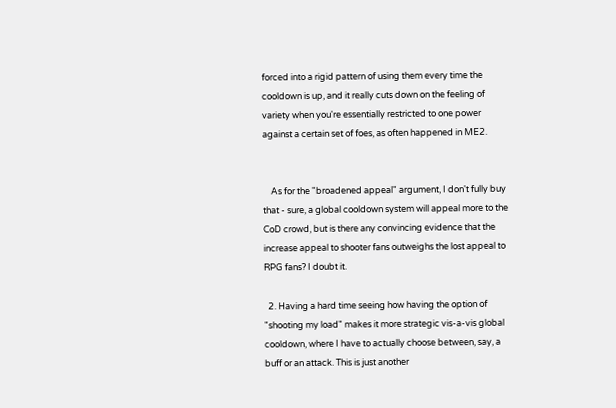forced into a rigid pattern of using them every time the cooldown is up, and it really cuts down on the feeling of variety when you're essentially restricted to one power against a certain set of foes, as often happened in ME2.


    As for the "broadened appeal" argument, I don't fully buy that - sure, a global cooldown system will appeal more to the CoD crowd, but is there any convincing evidence that the increase appeal to shooter fans outweighs the lost appeal to RPG fans? I doubt it.

  2. Having a hard time seeing how having the option of "shooting my load" makes it more strategic vis-a-vis global cooldown, where I have to actually choose between, say, a buff or an attack. This is just another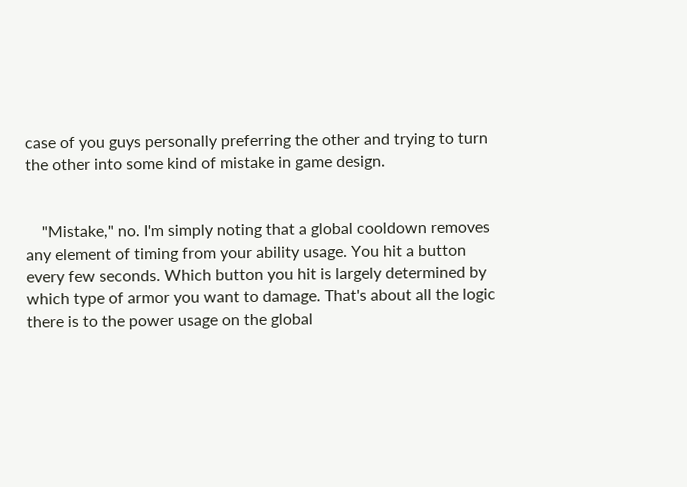case of you guys personally preferring the other and trying to turn the other into some kind of mistake in game design.


    "Mistake," no. I'm simply noting that a global cooldown removes any element of timing from your ability usage. You hit a button every few seconds. Which button you hit is largely determined by which type of armor you want to damage. That's about all the logic there is to the power usage on the global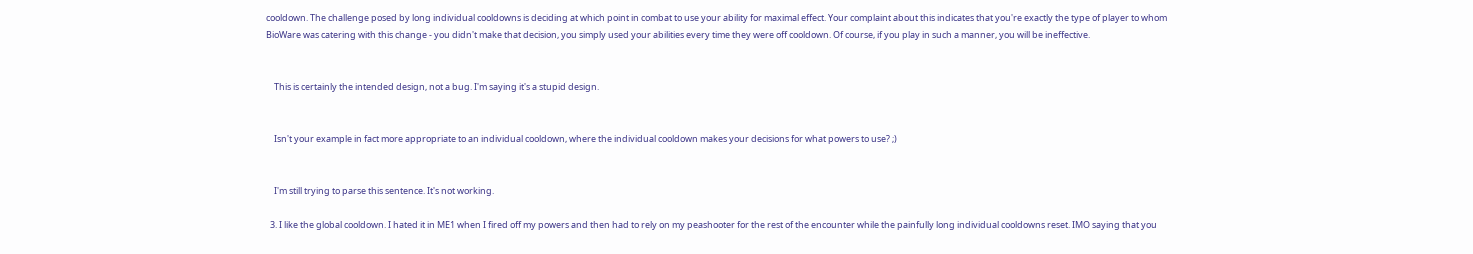cooldown. The challenge posed by long individual cooldowns is deciding at which point in combat to use your ability for maximal effect. Your complaint about this indicates that you're exactly the type of player to whom BioWare was catering with this change - you didn't make that decision, you simply used your abilities every time they were off cooldown. Of course, if you play in such a manner, you will be ineffective.


    This is certainly the intended design, not a bug. I'm saying it's a stupid design.


    Isn't your example in fact more appropriate to an individual cooldown, where the individual cooldown makes your decisions for what powers to use? ;)


    I'm still trying to parse this sentence. It's not working.

  3. I like the global cooldown. I hated it in ME1 when I fired off my powers and then had to rely on my peashooter for the rest of the encounter while the painfully long individual cooldowns reset. IMO saying that you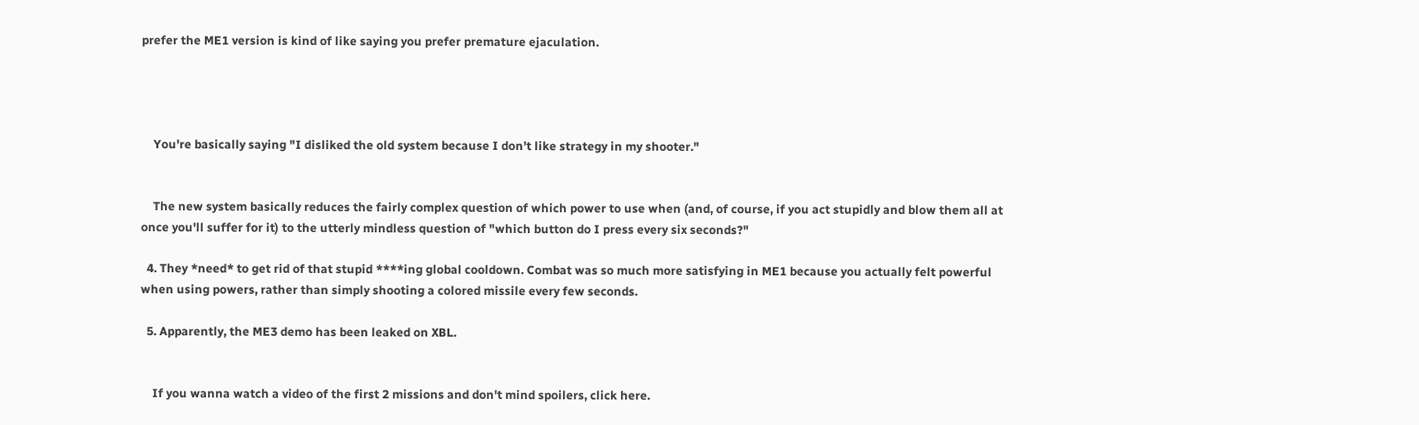prefer the ME1 version is kind of like saying you prefer premature ejaculation.




    You're basically saying "I disliked the old system because I don't like strategy in my shooter."


    The new system basically reduces the fairly complex question of which power to use when (and, of course, if you act stupidly and blow them all at once you'll suffer for it) to the utterly mindless question of "which button do I press every six seconds?"

  4. They *need* to get rid of that stupid ****ing global cooldown. Combat was so much more satisfying in ME1 because you actually felt powerful when using powers, rather than simply shooting a colored missile every few seconds.

  5. Apparently, the ME3 demo has been leaked on XBL.


    If you wanna watch a video of the first 2 missions and don't mind spoilers, click here.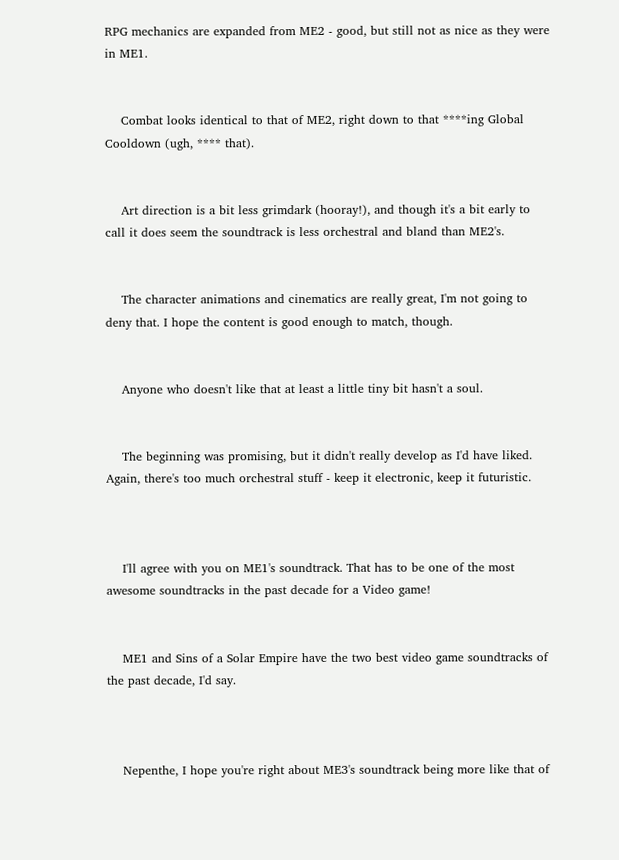RPG mechanics are expanded from ME2 - good, but still not as nice as they were in ME1.


    Combat looks identical to that of ME2, right down to that ****ing Global Cooldown (ugh, **** that).


    Art direction is a bit less grimdark (hooray!), and though it's a bit early to call it does seem the soundtrack is less orchestral and bland than ME2's.


    The character animations and cinematics are really great, I'm not going to deny that. I hope the content is good enough to match, though.


    Anyone who doesn't like that at least a little tiny bit hasn't a soul.


    The beginning was promising, but it didn't really develop as I'd have liked. Again, there's too much orchestral stuff - keep it electronic, keep it futuristic.



    I'll agree with you on ME1's soundtrack. That has to be one of the most awesome soundtracks in the past decade for a Video game!


    ME1 and Sins of a Solar Empire have the two best video game soundtracks of the past decade, I'd say.



    Nepenthe, I hope you're right about ME3's soundtrack being more like that of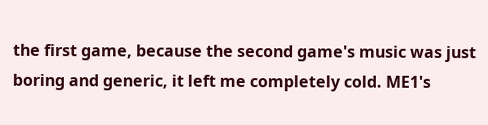the first game, because the second game's music was just boring and generic, it left me completely cold. ME1's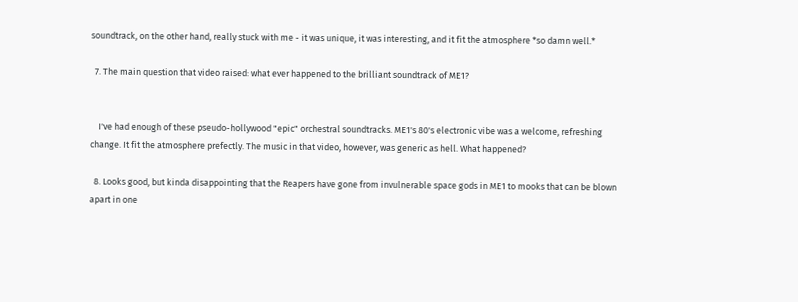soundtrack, on the other hand, really stuck with me - it was unique, it was interesting, and it fit the atmosphere *so damn well.*

  7. The main question that video raised: what ever happened to the brilliant soundtrack of ME1?


    I've had enough of these pseudo-hollywood "epic" orchestral soundtracks. ME1's 80's electronic vibe was a welcome, refreshing change. It fit the atmosphere prefectly. The music in that video, however, was generic as hell. What happened?

  8. Looks good, but kinda disappointing that the Reapers have gone from invulnerable space gods in ME1 to mooks that can be blown apart in one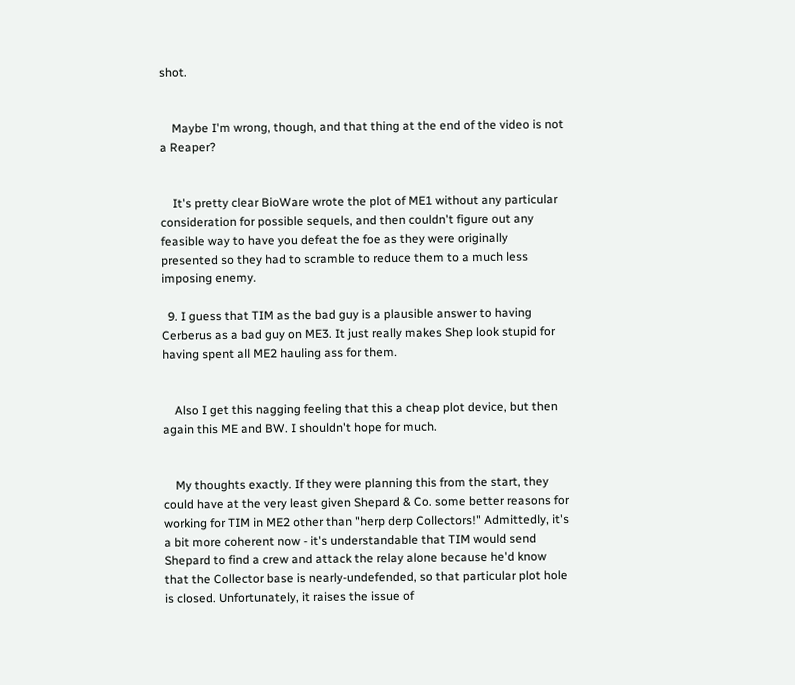shot.


    Maybe I'm wrong, though, and that thing at the end of the video is not a Reaper?


    It's pretty clear BioWare wrote the plot of ME1 without any particular consideration for possible sequels, and then couldn't figure out any feasible way to have you defeat the foe as they were originally presented so they had to scramble to reduce them to a much less imposing enemy.

  9. I guess that TIM as the bad guy is a plausible answer to having Cerberus as a bad guy on ME3. It just really makes Shep look stupid for having spent all ME2 hauling ass for them.


    Also I get this nagging feeling that this a cheap plot device, but then again this ME and BW. I shouldn't hope for much.


    My thoughts exactly. If they were planning this from the start, they could have at the very least given Shepard & Co. some better reasons for working for TIM in ME2 other than "herp derp Collectors!" Admittedly, it's a bit more coherent now - it's understandable that TIM would send Shepard to find a crew and attack the relay alone because he'd know that the Collector base is nearly-undefended, so that particular plot hole is closed. Unfortunately, it raises the issue of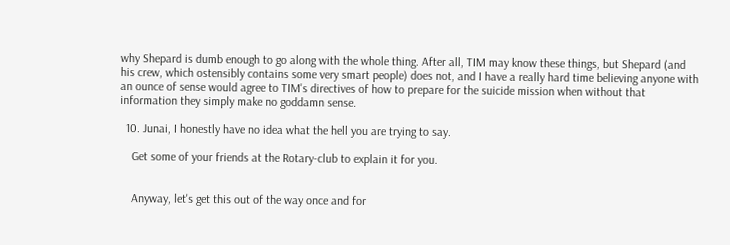why Shepard is dumb enough to go along with the whole thing. After all, TIM may know these things, but Shepard (and his crew, which ostensibly contains some very smart people) does not, and I have a really hard time believing anyone with an ounce of sense would agree to TIM's directives of how to prepare for the suicide mission when without that information they simply make no goddamn sense.

  10. Junai, I honestly have no idea what the hell you are trying to say.

    Get some of your friends at the Rotary-club to explain it for you.


    Anyway, let's get this out of the way once and for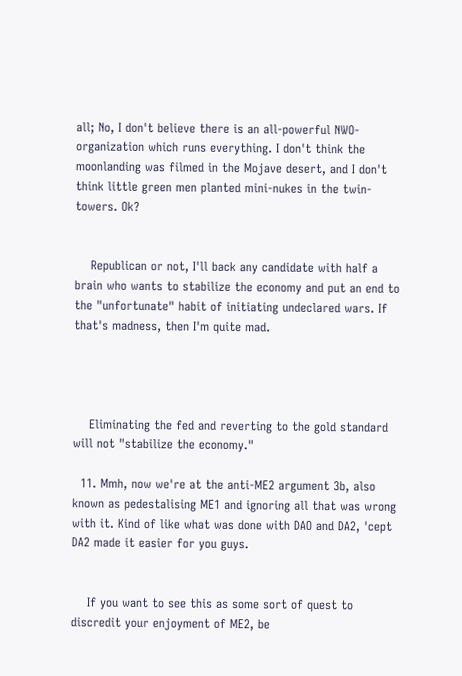all; No, I don't believe there is an all-powerful NWO-organization which runs everything. I don't think the moonlanding was filmed in the Mojave desert, and I don't think little green men planted mini-nukes in the twin-towers. Ok?


    Republican or not, I'll back any candidate with half a brain who wants to stabilize the economy and put an end to the "unfortunate" habit of initiating undeclared wars. If that's madness, then I'm quite mad.




    Eliminating the fed and reverting to the gold standard will not "stabilize the economy."

  11. Mmh, now we're at the anti-ME2 argument 3b, also known as pedestalising ME1 and ignoring all that was wrong with it. Kind of like what was done with DAO and DA2, 'cept DA2 made it easier for you guys.


    If you want to see this as some sort of quest to discredit your enjoyment of ME2, be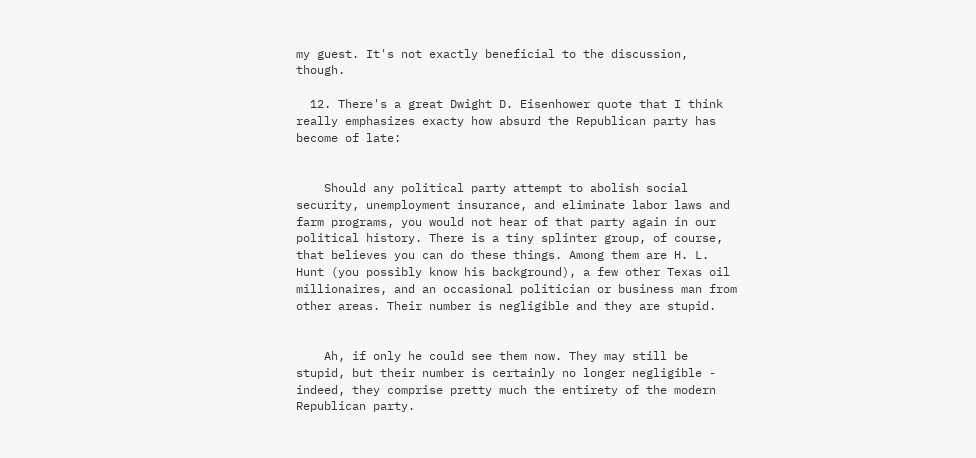my guest. It's not exactly beneficial to the discussion, though.

  12. There's a great Dwight D. Eisenhower quote that I think really emphasizes exacty how absurd the Republican party has become of late:


    Should any political party attempt to abolish social security, unemployment insurance, and eliminate labor laws and farm programs, you would not hear of that party again in our political history. There is a tiny splinter group, of course, that believes you can do these things. Among them are H. L. Hunt (you possibly know his background), a few other Texas oil millionaires, and an occasional politician or business man from other areas. Their number is negligible and they are stupid.


    Ah, if only he could see them now. They may still be stupid, but their number is certainly no longer negligible - indeed, they comprise pretty much the entirety of the modern Republican party.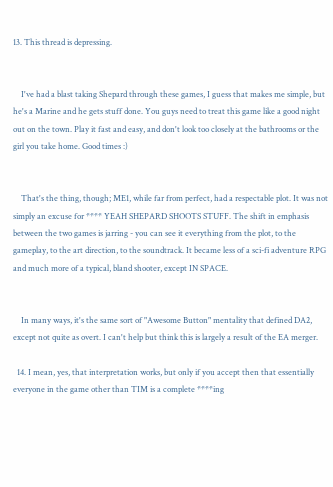13. This thread is depressing.


    I've had a blast taking Shepard through these games, I guess that makes me simple, but he's a Marine and he gets stuff done. You guys need to treat this game like a good night out on the town. Play it fast and easy, and don't look too closely at the bathrooms or the girl you take home. Good times :)


    That's the thing, though; ME1, while far from perfect, had a respectable plot. It was not simply an excuse for **** YEAH SHEPARD SHOOTS STUFF. The shift in emphasis between the two games is jarring - you can see it everything from the plot, to the gameplay, to the art direction, to the soundtrack. It became less of a sci-fi adventure RPG and much more of a typical, bland shooter, except IN SPACE.


    In many ways, it's the same sort of "Awesome Button" mentality that defined DA2, except not quite as overt. I can't help but think this is largely a result of the EA merger.

  14. I mean, yes, that interpretation works, but only if you accept then that essentially everyone in the game other than TIM is a complete ****ing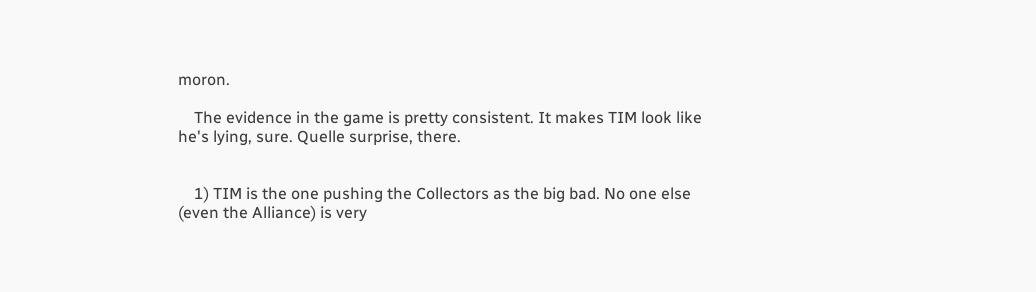moron.

    The evidence in the game is pretty consistent. It makes TIM look like he's lying, sure. Quelle surprise, there.


    1) TIM is the one pushing the Collectors as the big bad. No one else (even the Alliance) is very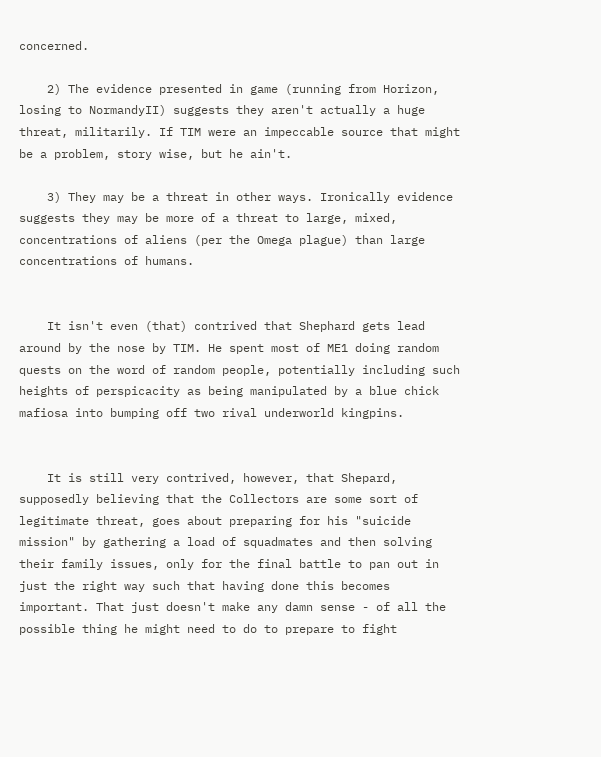concerned.

    2) The evidence presented in game (running from Horizon, losing to NormandyII) suggests they aren't actually a huge threat, militarily. If TIM were an impeccable source that might be a problem, story wise, but he ain't.

    3) They may be a threat in other ways. Ironically evidence suggests they may be more of a threat to large, mixed, concentrations of aliens (per the Omega plague) than large concentrations of humans.


    It isn't even (that) contrived that Shephard gets lead around by the nose by TIM. He spent most of ME1 doing random quests on the word of random people, potentially including such heights of perspicacity as being manipulated by a blue chick mafiosa into bumping off two rival underworld kingpins.


    It is still very contrived, however, that Shepard, supposedly believing that the Collectors are some sort of legitimate threat, goes about preparing for his "suicide mission" by gathering a load of squadmates and then solving their family issues, only for the final battle to pan out in just the right way such that having done this becomes important. That just doesn't make any damn sense - of all the possible thing he might need to do to prepare to fight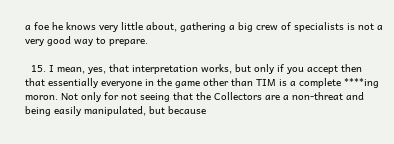a foe he knows very little about, gathering a big crew of specialists is not a very good way to prepare.

  15. I mean, yes, that interpretation works, but only if you accept then that essentially everyone in the game other than TIM is a complete ****ing moron. Not only for not seeing that the Collectors are a non-threat and being easily manipulated, but because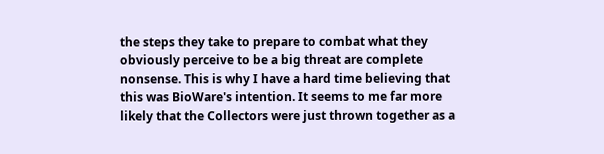the steps they take to prepare to combat what they obviously perceive to be a big threat are complete nonsense. This is why I have a hard time believing that this was BioWare's intention. It seems to me far more likely that the Collectors were just thrown together as a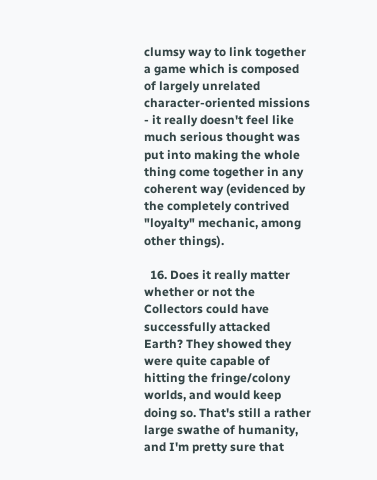clumsy way to link together a game which is composed of largely unrelated character-oriented missions - it really doesn't feel like much serious thought was put into making the whole thing come together in any coherent way (evidenced by the completely contrived "loyalty" mechanic, among other things).

  16. Does it really matter whether or not the Collectors could have successfully attacked Earth? They showed they were quite capable of hitting the fringe/colony worlds, and would keep doing so. That's still a rather large swathe of humanity, and I'm pretty sure that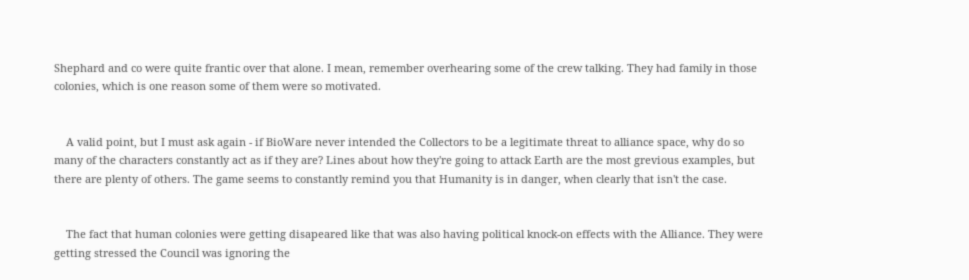Shephard and co were quite frantic over that alone. I mean, remember overhearing some of the crew talking. They had family in those colonies, which is one reason some of them were so motivated.


    A valid point, but I must ask again - if BioWare never intended the Collectors to be a legitimate threat to alliance space, why do so many of the characters constantly act as if they are? Lines about how they're going to attack Earth are the most grevious examples, but there are plenty of others. The game seems to constantly remind you that Humanity is in danger, when clearly that isn't the case.


    The fact that human colonies were getting disapeared like that was also having political knock-on effects with the Alliance. They were getting stressed the Council was ignoring the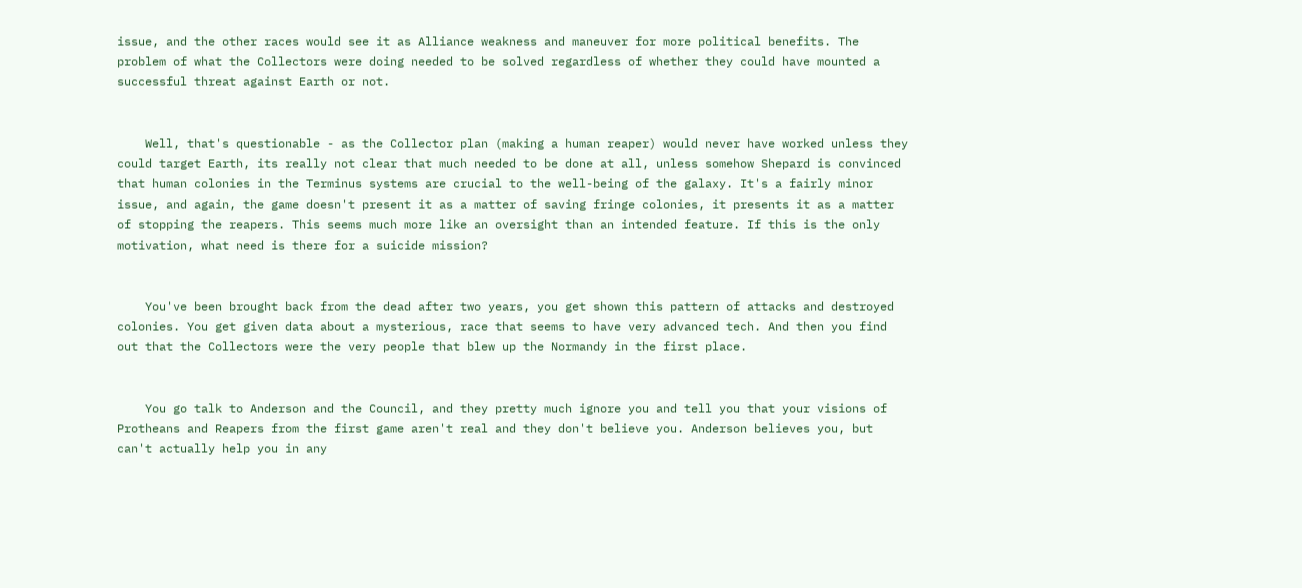issue, and the other races would see it as Alliance weakness and maneuver for more political benefits. The problem of what the Collectors were doing needed to be solved regardless of whether they could have mounted a successful threat against Earth or not.


    Well, that's questionable - as the Collector plan (making a human reaper) would never have worked unless they could target Earth, its really not clear that much needed to be done at all, unless somehow Shepard is convinced that human colonies in the Terminus systems are crucial to the well-being of the galaxy. It's a fairly minor issue, and again, the game doesn't present it as a matter of saving fringe colonies, it presents it as a matter of stopping the reapers. This seems much more like an oversight than an intended feature. If this is the only motivation, what need is there for a suicide mission?


    You've been brought back from the dead after two years, you get shown this pattern of attacks and destroyed colonies. You get given data about a mysterious, race that seems to have very advanced tech. And then you find out that the Collectors were the very people that blew up the Normandy in the first place.


    You go talk to Anderson and the Council, and they pretty much ignore you and tell you that your visions of Protheans and Reapers from the first game aren't real and they don't believe you. Anderson believes you, but can't actually help you in any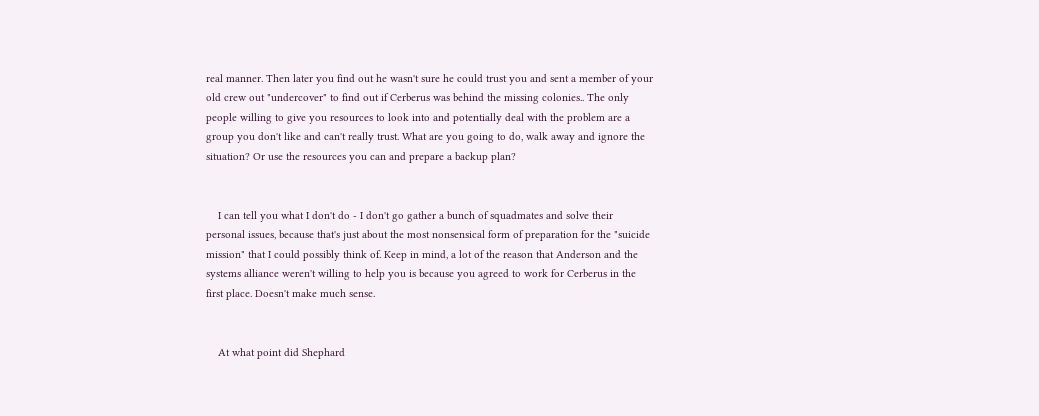real manner. Then later you find out he wasn't sure he could trust you and sent a member of your old crew out "undercover" to find out if Cerberus was behind the missing colonies.. The only people willing to give you resources to look into and potentially deal with the problem are a group you don't like and can't really trust. What are you going to do, walk away and ignore the situation? Or use the resources you can and prepare a backup plan?


    I can tell you what I don't do - I don't go gather a bunch of squadmates and solve their personal issues, because that's just about the most nonsensical form of preparation for the "suicide mission" that I could possibly think of. Keep in mind, a lot of the reason that Anderson and the systems alliance weren't willing to help you is because you agreed to work for Cerberus in the first place. Doesn't make much sense.


    At what point did Shephard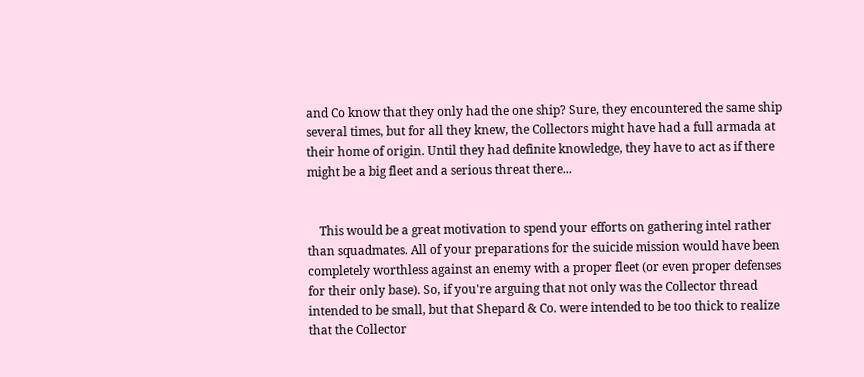and Co know that they only had the one ship? Sure, they encountered the same ship several times, but for all they knew, the Collectors might have had a full armada at their home of origin. Until they had definite knowledge, they have to act as if there might be a big fleet and a serious threat there...


    This would be a great motivation to spend your efforts on gathering intel rather than squadmates. All of your preparations for the suicide mission would have been completely worthless against an enemy with a proper fleet (or even proper defenses for their only base). So, if you're arguing that not only was the Collector thread intended to be small, but that Shepard & Co. were intended to be too thick to realize that the Collector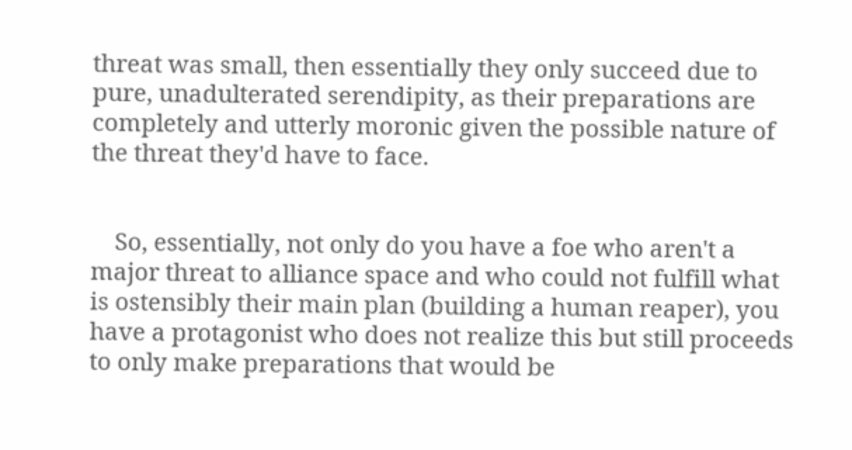threat was small, then essentially they only succeed due to pure, unadulterated serendipity, as their preparations are completely and utterly moronic given the possible nature of the threat they'd have to face.


    So, essentially, not only do you have a foe who aren't a major threat to alliance space and who could not fulfill what is ostensibly their main plan (building a human reaper), you have a protagonist who does not realize this but still proceeds to only make preparations that would be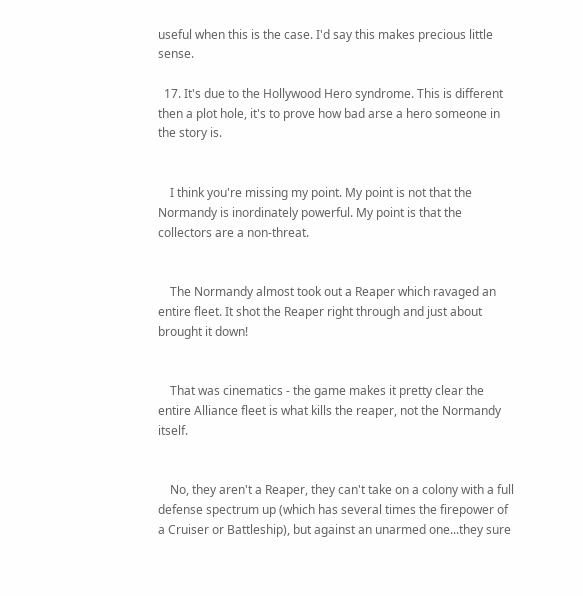useful when this is the case. I'd say this makes precious little sense.

  17. It's due to the Hollywood Hero syndrome. This is different then a plot hole, it's to prove how bad arse a hero someone in the story is.


    I think you're missing my point. My point is not that the Normandy is inordinately powerful. My point is that the collectors are a non-threat.


    The Normandy almost took out a Reaper which ravaged an entire fleet. It shot the Reaper right through and just about brought it down!


    That was cinematics - the game makes it pretty clear the entire Alliance fleet is what kills the reaper, not the Normandy itself.


    No, they aren't a Reaper, they can't take on a colony with a full defense spectrum up (which has several times the firepower of a Cruiser or Battleship), but against an unarmed one...they sure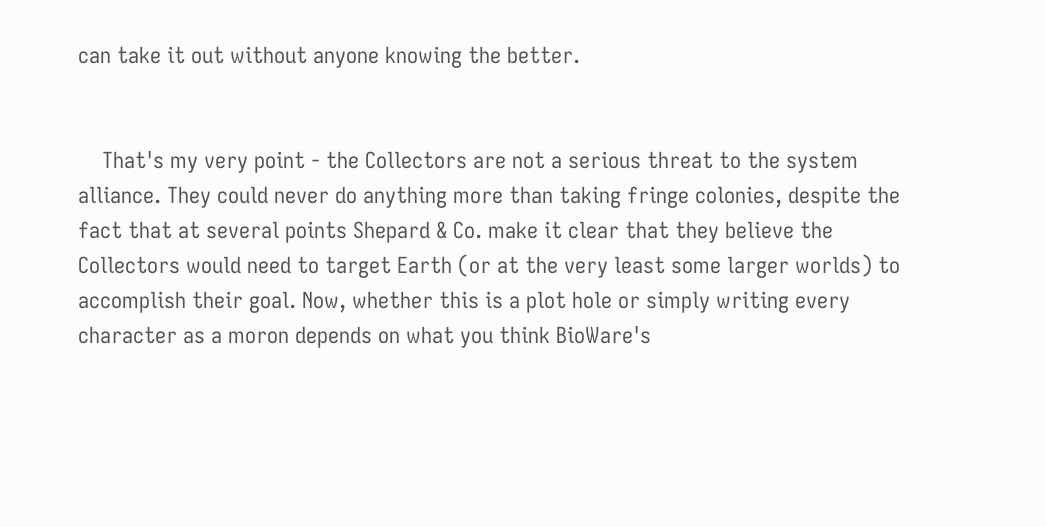can take it out without anyone knowing the better.


    That's my very point - the Collectors are not a serious threat to the system alliance. They could never do anything more than taking fringe colonies, despite the fact that at several points Shepard & Co. make it clear that they believe the Collectors would need to target Earth (or at the very least some larger worlds) to accomplish their goal. Now, whether this is a plot hole or simply writing every character as a moron depends on what you think BioWare's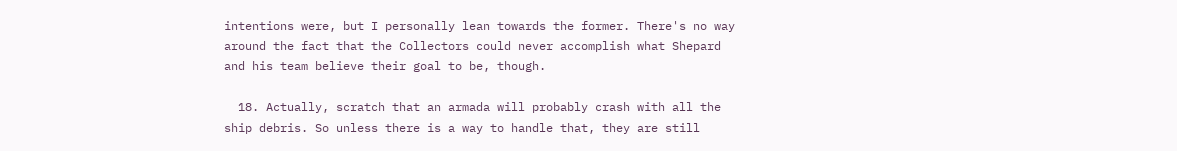intentions were, but I personally lean towards the former. There's no way around the fact that the Collectors could never accomplish what Shepard and his team believe their goal to be, though.

  18. Actually, scratch that an armada will probably crash with all the ship debris. So unless there is a way to handle that, they are still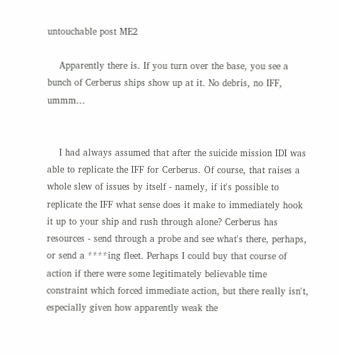untouchable post ME2

    Apparently there is. If you turn over the base, you see a bunch of Cerberus ships show up at it. No debris, no IFF, ummm...


    I had always assumed that after the suicide mission IDI was able to replicate the IFF for Cerberus. Of course, that raises a whole slew of issues by itself - namely, if it's possible to replicate the IFF what sense does it make to immediately hook it up to your ship and rush through alone? Cerberus has resources - send through a probe and see what's there, perhaps, or send a ****ing fleet. Perhaps I could buy that course of action if there were some legitimately believable time constraint which forced immediate action, but there really isn't, especially given how apparently weak the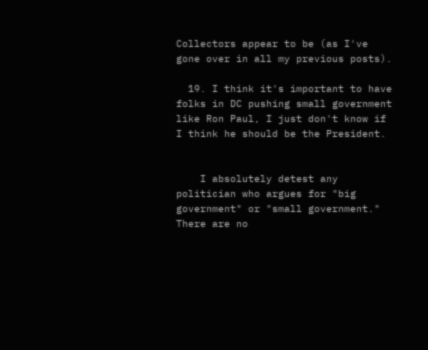Collectors appear to be (as I've gone over in all my previous posts).

  19. I think it's important to have folks in DC pushing small government like Ron Paul, I just don't know if I think he should be the President.


    I absolutely detest any politician who argues for "big government" or "small government." There are no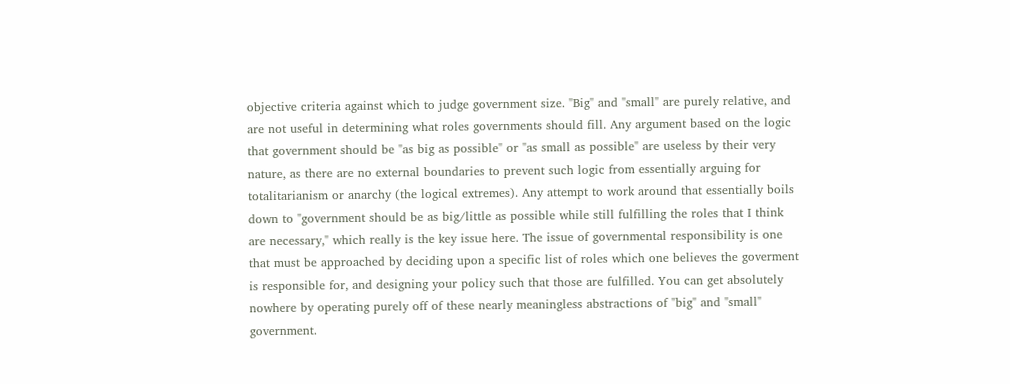objective criteria against which to judge government size. "Big" and "small" are purely relative, and are not useful in determining what roles governments should fill. Any argument based on the logic that government should be "as big as possible" or "as small as possible" are useless by their very nature, as there are no external boundaries to prevent such logic from essentially arguing for totalitarianism or anarchy (the logical extremes). Any attempt to work around that essentially boils down to "government should be as big/little as possible while still fulfilling the roles that I think are necessary," which really is the key issue here. The issue of governmental responsibility is one that must be approached by deciding upon a specific list of roles which one believes the goverment is responsible for, and designing your policy such that those are fulfilled. You can get absolutely nowhere by operating purely off of these nearly meaningless abstractions of "big" and "small" government.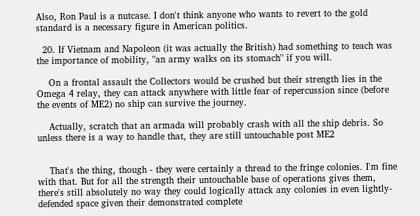Also, Ron Paul is a nutcase. I don't think anyone who wants to revert to the gold standard is a necessary figure in American politics.

  20. If Vietnam and Napoleon (it was actually the British) had something to teach was the importance of mobility, "an army walks on its stomach" if you will.

    On a frontal assault the Collectors would be crushed but their strength lies in the Omega 4 relay, they can attack anywhere with little fear of repercussion since (before the events of ME2) no ship can survive the journey.

    Actually, scratch that an armada will probably crash with all the ship debris. So unless there is a way to handle that, they are still untouchable post ME2


    That's the thing, though - they were certainly a thread to the fringe colonies. I'm fine with that. But for all the strength their untouchable base of operations gives them, there's still absolutely no way they could logically attack any colonies in even lightly-defended space given their demonstrated complete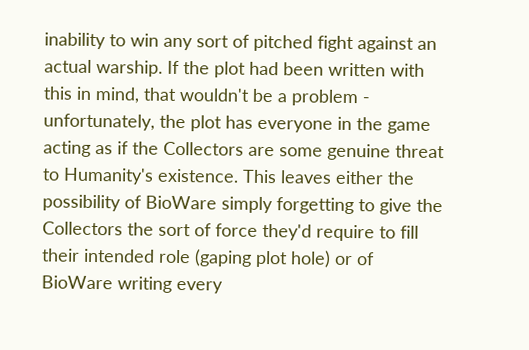inability to win any sort of pitched fight against an actual warship. If the plot had been written with this in mind, that wouldn't be a problem - unfortunately, the plot has everyone in the game acting as if the Collectors are some genuine threat to Humanity's existence. This leaves either the possibility of BioWare simply forgetting to give the Collectors the sort of force they'd require to fill their intended role (gaping plot hole) or of BioWare writing every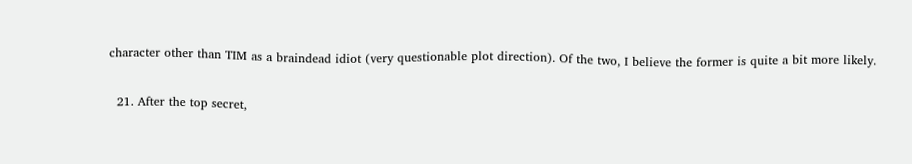character other than TIM as a braindead idiot (very questionable plot direction). Of the two, I believe the former is quite a bit more likely.

  21. After the top secret,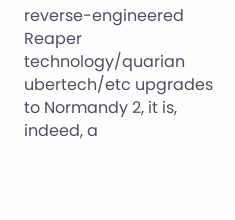reverse-engineered Reaper technology/quarian ubertech/etc upgrades to Normandy 2, it is, indeed, a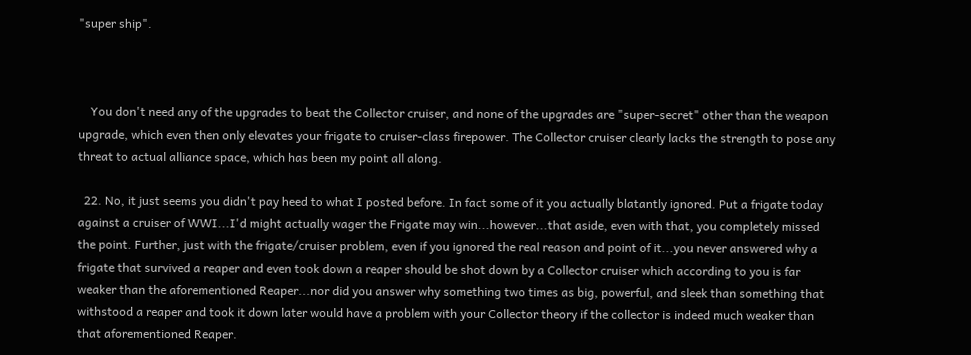"super ship".



    You don't need any of the upgrades to beat the Collector cruiser, and none of the upgrades are "super-secret" other than the weapon upgrade, which even then only elevates your frigate to cruiser-class firepower. The Collector cruiser clearly lacks the strength to pose any threat to actual alliance space, which has been my point all along.

  22. No, it just seems you didn't pay heed to what I posted before. In fact some of it you actually blatantly ignored. Put a frigate today against a cruiser of WWI...I'd might actually wager the Frigate may win...however...that aside, even with that, you completely missed the point. Further, just with the frigate/cruiser problem, even if you ignored the real reason and point of it...you never answered why a frigate that survived a reaper and even took down a reaper should be shot down by a Collector cruiser which according to you is far weaker than the aforementioned Reaper...nor did you answer why something two times as big, powerful, and sleek than something that withstood a reaper and took it down later would have a problem with your Collector theory if the collector is indeed much weaker than that aforementioned Reaper.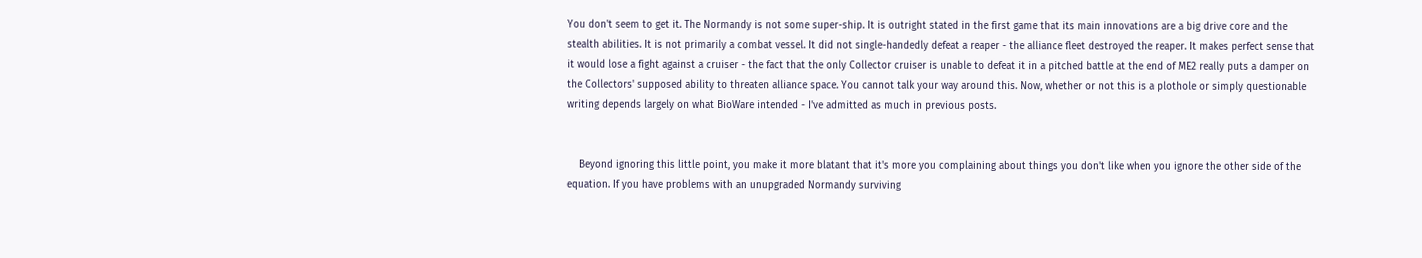You don't seem to get it. The Normandy is not some super-ship. It is outright stated in the first game that its main innovations are a big drive core and the stealth abilities. It is not primarily a combat vessel. It did not single-handedly defeat a reaper - the alliance fleet destroyed the reaper. It makes perfect sense that it would lose a fight against a cruiser - the fact that the only Collector cruiser is unable to defeat it in a pitched battle at the end of ME2 really puts a damper on the Collectors' supposed ability to threaten alliance space. You cannot talk your way around this. Now, whether or not this is a plothole or simply questionable writing depends largely on what BioWare intended - I've admitted as much in previous posts.


    Beyond ignoring this little point, you make it more blatant that it's more you complaining about things you don't like when you ignore the other side of the equation. If you have problems with an unupgraded Normandy surviving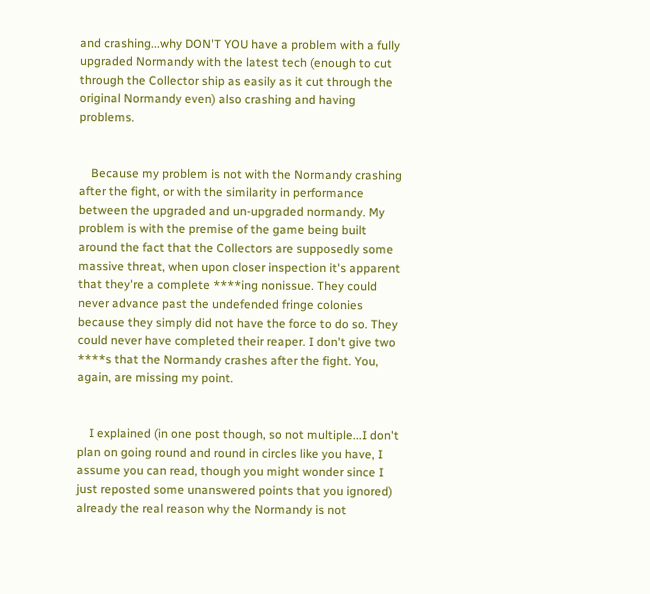and crashing...why DON'T YOU have a problem with a fully upgraded Normandy with the latest tech (enough to cut through the Collector ship as easily as it cut through the original Normandy even) also crashing and having problems.


    Because my problem is not with the Normandy crashing after the fight, or with the similarity in performance between the upgraded and un-upgraded normandy. My problem is with the premise of the game being built around the fact that the Collectors are supposedly some massive threat, when upon closer inspection it's apparent that they're a complete ****ing nonissue. They could never advance past the undefended fringe colonies because they simply did not have the force to do so. They could never have completed their reaper. I don't give two ****s that the Normandy crashes after the fight. You, again, are missing my point.


    I explained (in one post though, so not multiple...I don't plan on going round and round in circles like you have, I assume you can read, though you might wonder since I just reposted some unanswered points that you ignored) already the real reason why the Normandy is not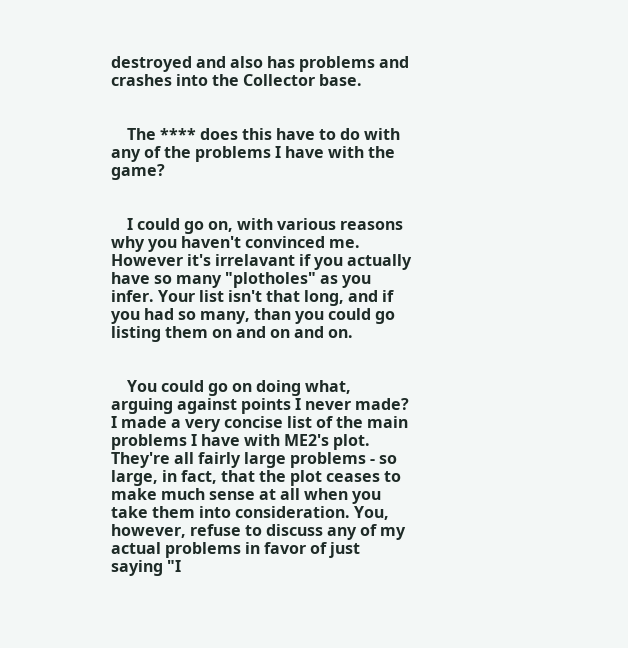destroyed and also has problems and crashes into the Collector base.


    The **** does this have to do with any of the problems I have with the game?


    I could go on, with various reasons why you haven't convinced me. However it's irrelavant if you actually have so many "plotholes" as you infer. Your list isn't that long, and if you had so many, than you could go listing them on and on and on.


    You could go on doing what, arguing against points I never made? I made a very concise list of the main problems I have with ME2's plot. They're all fairly large problems - so large, in fact, that the plot ceases to make much sense at all when you take them into consideration. You, however, refuse to discuss any of my actual problems in favor of just saying "I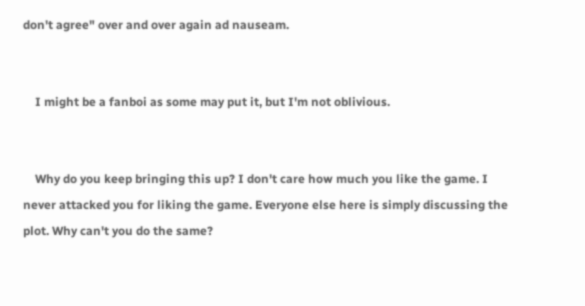don't agree" over and over again ad nauseam.


    I might be a fanboi as some may put it, but I'm not oblivious.


    Why do you keep bringing this up? I don't care how much you like the game. I never attacked you for liking the game. Everyone else here is simply discussing the plot. Why can't you do the same?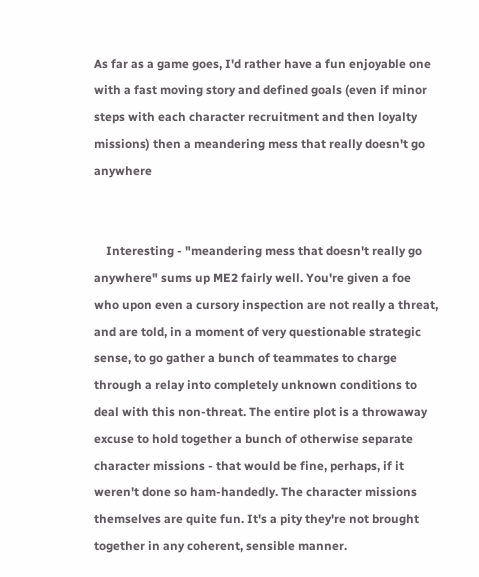As far as a game goes, I'd rather have a fun enjoyable one with a fast moving story and defined goals (even if minor steps with each character recruitment and then loyalty missions) then a meandering mess that really doesn't go anywhere


    Interesting - "meandering mess that doesn't really go anywhere" sums up ME2 fairly well. You're given a foe who upon even a cursory inspection are not really a threat, and are told, in a moment of very questionable strategic sense, to go gather a bunch of teammates to charge through a relay into completely unknown conditions to deal with this non-threat. The entire plot is a throwaway excuse to hold together a bunch of otherwise separate character missions - that would be fine, perhaps, if it weren't done so ham-handedly. The character missions themselves are quite fun. It's a pity they're not brought together in any coherent, sensible manner.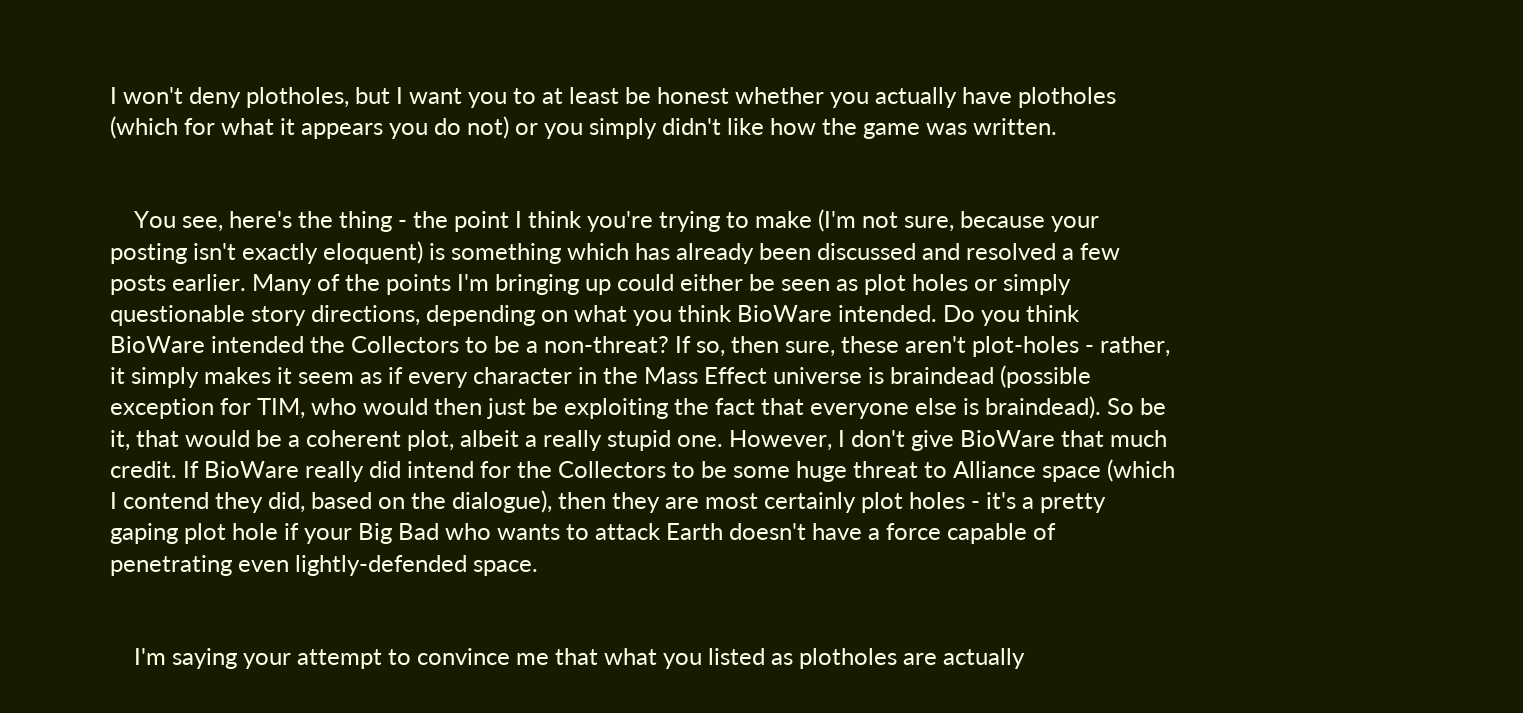I won't deny plotholes, but I want you to at least be honest whether you actually have plotholes (which for what it appears you do not) or you simply didn't like how the game was written.


    You see, here's the thing - the point I think you're trying to make (I'm not sure, because your posting isn't exactly eloquent) is something which has already been discussed and resolved a few posts earlier. Many of the points I'm bringing up could either be seen as plot holes or simply questionable story directions, depending on what you think BioWare intended. Do you think BioWare intended the Collectors to be a non-threat? If so, then sure, these aren't plot-holes - rather, it simply makes it seem as if every character in the Mass Effect universe is braindead (possible exception for TIM, who would then just be exploiting the fact that everyone else is braindead). So be it, that would be a coherent plot, albeit a really stupid one. However, I don't give BioWare that much credit. If BioWare really did intend for the Collectors to be some huge threat to Alliance space (which I contend they did, based on the dialogue), then they are most certainly plot holes - it's a pretty gaping plot hole if your Big Bad who wants to attack Earth doesn't have a force capable of penetrating even lightly-defended space.


    I'm saying your attempt to convince me that what you listed as plotholes are actually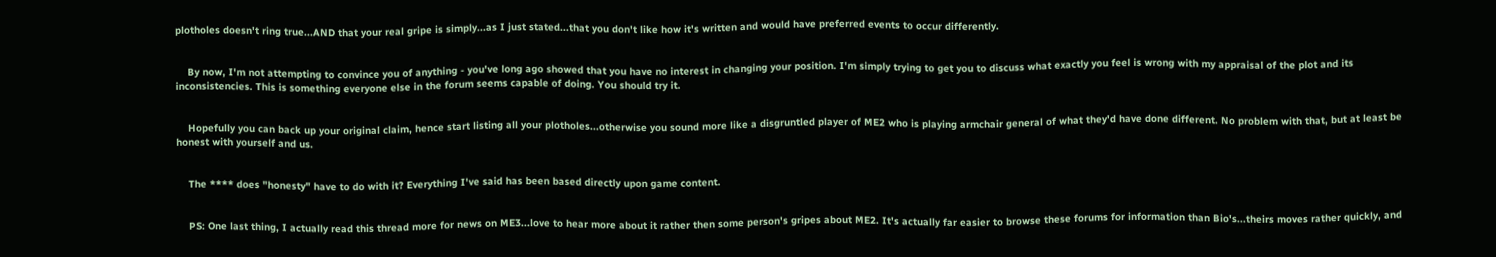plotholes doesn't ring true...AND that your real gripe is simply...as I just stated...that you don't like how it's written and would have preferred events to occur differently.


    By now, I'm not attempting to convince you of anything - you've long ago showed that you have no interest in changing your position. I'm simply trying to get you to discuss what exactly you feel is wrong with my appraisal of the plot and its inconsistencies. This is something everyone else in the forum seems capable of doing. You should try it.


    Hopefully you can back up your original claim, hence start listing all your plotholes...otherwise you sound more like a disgruntled player of ME2 who is playing armchair general of what they'd have done different. No problem with that, but at least be honest with yourself and us.


    The **** does "honesty" have to do with it? Everything I've said has been based directly upon game content.


    PS: One last thing, I actually read this thread more for news on ME3...love to hear more about it rather then some person's gripes about ME2. It's actually far easier to browse these forums for information than Bio's...theirs moves rather quickly, and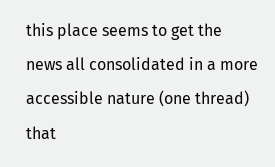this place seems to get the news all consolidated in a more accessible nature (one thread) that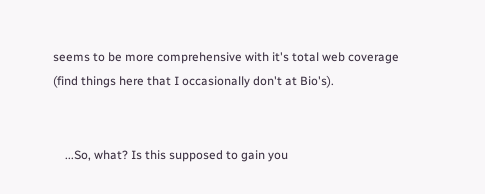seems to be more comprehensive with it's total web coverage (find things here that I occasionally don't at Bio's).


    ...So, what? Is this supposed to gain you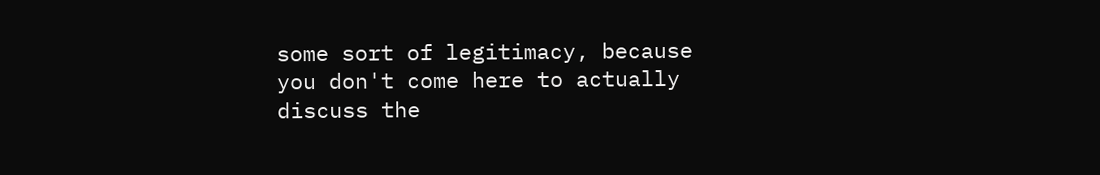some sort of legitimacy, because you don't come here to actually discuss the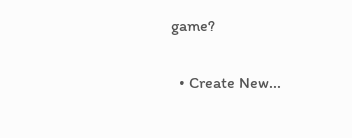game?

  • Create New...